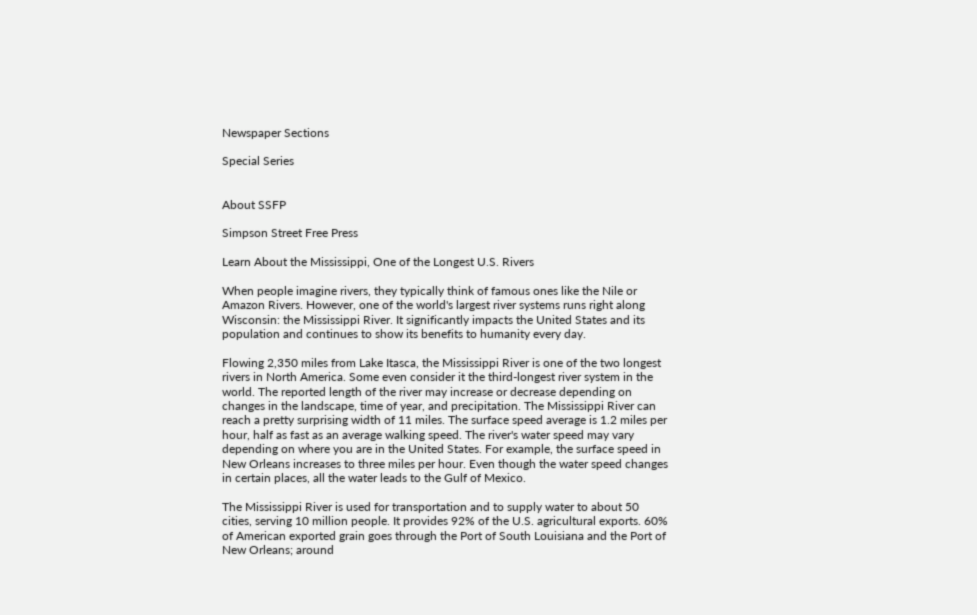Newspaper Sections

Special Series


About SSFP

Simpson Street Free Press

Learn About the Mississippi, One of the Longest U.S. Rivers

When people imagine rivers, they typically think of famous ones like the Nile or Amazon Rivers. However, one of the world's largest river systems runs right along Wisconsin: the Mississippi River. It significantly impacts the United States and its population and continues to show its benefits to humanity every day.

Flowing 2,350 miles from Lake Itasca, the Mississippi River is one of the two longest rivers in North America. Some even consider it the third-longest river system in the world. The reported length of the river may increase or decrease depending on changes in the landscape, time of year, and precipitation. The Mississippi River can reach a pretty surprising width of 11 miles. The surface speed average is 1.2 miles per hour, half as fast as an average walking speed. The river's water speed may vary depending on where you are in the United States. For example, the surface speed in New Orleans increases to three miles per hour. Even though the water speed changes in certain places, all the water leads to the Gulf of Mexico.

The Mississippi River is used for transportation and to supply water to about 50 cities, serving 10 million people. It provides 92% of the U.S. agricultural exports. 60% of American exported grain goes through the Port of South Louisiana and the Port of New Orleans; around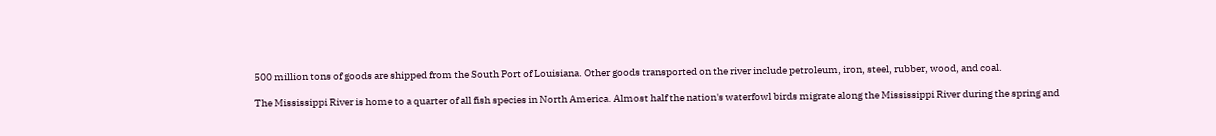500 million tons of goods are shipped from the South Port of Louisiana. Other goods transported on the river include petroleum, iron, steel, rubber, wood, and coal.

The Mississippi River is home to a quarter of all fish species in North America. Almost half the nation's waterfowl birds migrate along the Mississippi River during the spring and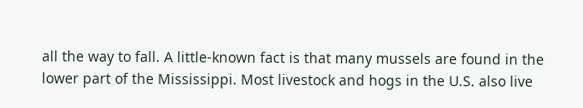all the way to fall. A little-known fact is that many mussels are found in the lower part of the Mississippi. Most livestock and hogs in the U.S. also live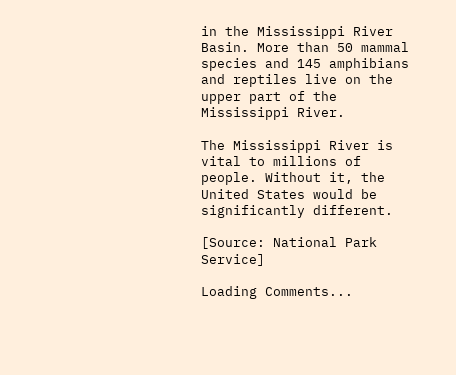in the Mississippi River Basin. More than 50 mammal species and 145 amphibians and reptiles live on the upper part of the Mississippi River.

The Mississippi River is vital to millions of people. Without it, the United States would be significantly different.

[Source: National Park Service]

Loading Comments...